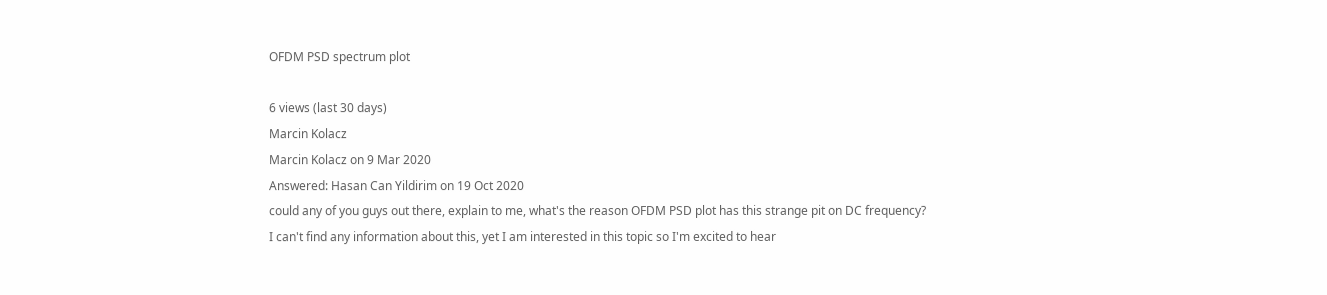OFDM PSD spectrum plot

6 views (last 30 days)
Marcin Kolacz
Marcin Kolacz on 9 Mar 2020
Answered: Hasan Can Yildirim on 19 Oct 2020
could any of you guys out there, explain to me, what's the reason OFDM PSD plot has this strange pit on DC frequency?
I can't find any information about this, yet I am interested in this topic so I'm excited to hear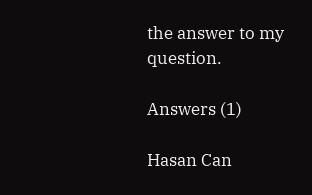the answer to my question.

Answers (1)

Hasan Can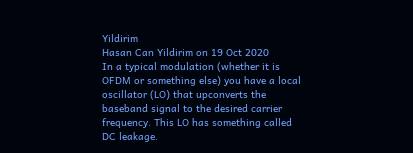Yildirim
Hasan Can Yildirim on 19 Oct 2020
In a typical modulation (whether it is OFDM or something else) you have a local oscillator (LO) that upconverts the baseband signal to the desired carrier frequency. This LO has something called DC leakage.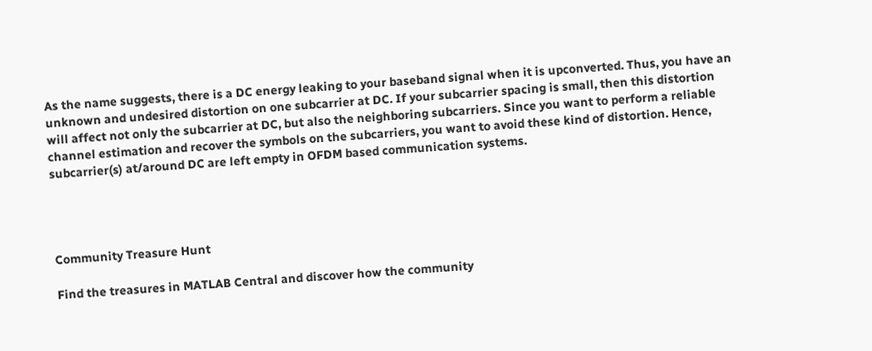As the name suggests, there is a DC energy leaking to your baseband signal when it is upconverted. Thus, you have an unknown and undesired distortion on one subcarrier at DC. If your subcarrier spacing is small, then this distortion will affect not only the subcarrier at DC, but also the neighboring subcarriers. Since you want to perform a reliable channel estimation and recover the symbols on the subcarriers, you want to avoid these kind of distortion. Hence, subcarrier(s) at/around DC are left empty in OFDM based communication systems.




Community Treasure Hunt

Find the treasures in MATLAB Central and discover how the community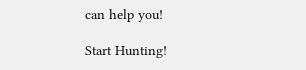can help you!

Start Hunting!